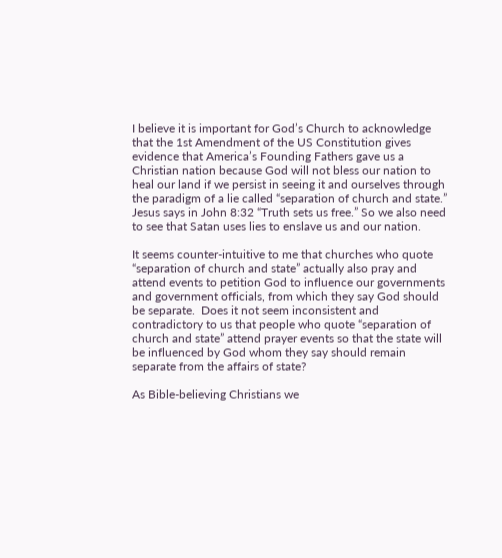I believe it is important for God’s Church to acknowledge that the 1st Amendment of the US Constitution gives evidence that America’s Founding Fathers gave us a Christian nation because God will not bless our nation to heal our land if we persist in seeing it and ourselves through the paradigm of a lie called “separation of church and state.”  Jesus says in John 8:32 “Truth sets us free.” So we also need to see that Satan uses lies to enslave us and our nation.

It seems counter-intuitive to me that churches who quote “separation of church and state” actually also pray and attend events to petition God to influence our governments and government officials, from which they say God should be separate.  Does it not seem inconsistent and contradictory to us that people who quote “separation of church and state” attend prayer events so that the state will be influenced by God whom they say should remain separate from the affairs of state?

As Bible-believing Christians we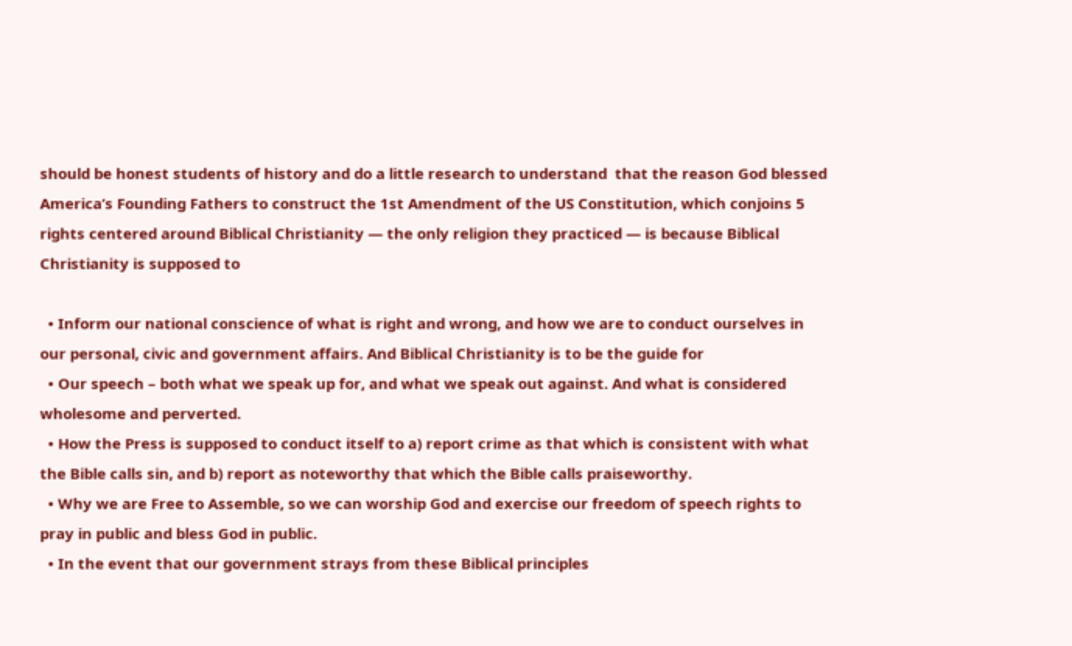should be honest students of history and do a little research to understand  that the reason God blessed America’s Founding Fathers to construct the 1st Amendment of the US Constitution, which conjoins 5 rights centered around Biblical Christianity — the only religion they practiced — is because Biblical Christianity is supposed to

  • Inform our national conscience of what is right and wrong, and how we are to conduct ourselves in our personal, civic and government affairs. And Biblical Christianity is to be the guide for
  • Our speech – both what we speak up for, and what we speak out against. And what is considered wholesome and perverted.
  • How the Press is supposed to conduct itself to a) report crime as that which is consistent with what the Bible calls sin, and b) report as noteworthy that which the Bible calls praiseworthy.
  • Why we are Free to Assemble, so we can worship God and exercise our freedom of speech rights to pray in public and bless God in public.
  • In the event that our government strays from these Biblical principles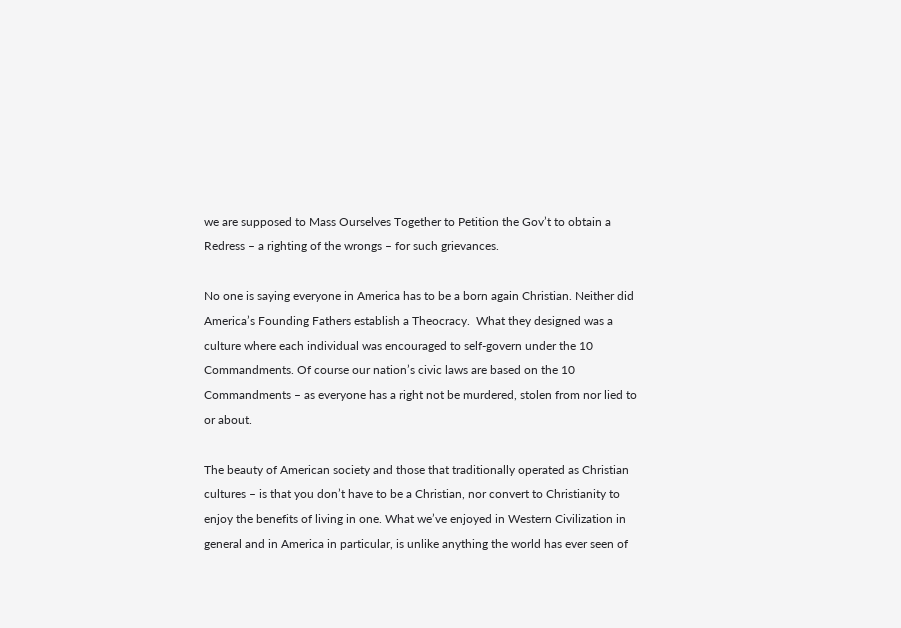we are supposed to Mass Ourselves Together to Petition the Gov’t to obtain a Redress – a righting of the wrongs – for such grievances.

No one is saying everyone in America has to be a born again Christian. Neither did America’s Founding Fathers establish a Theocracy.  What they designed was a culture where each individual was encouraged to self-govern under the 10 Commandments. Of course our nation’s civic laws are based on the 10 Commandments – as everyone has a right not be murdered, stolen from nor lied to or about.

The beauty of American society and those that traditionally operated as Christian cultures – is that you don’t have to be a Christian, nor convert to Christianity to enjoy the benefits of living in one. What we’ve enjoyed in Western Civilization in general and in America in particular, is unlike anything the world has ever seen of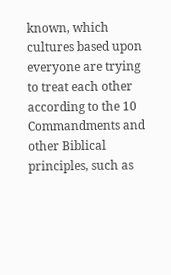known, which cultures based upon everyone are trying to treat each other according to the 10 Commandments and other Biblical principles, such as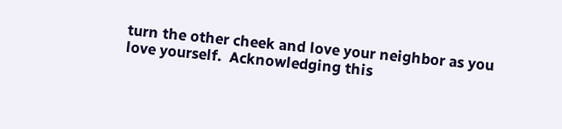turn the other cheek and love your neighbor as you love yourself.  Acknowledging this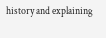history and explaining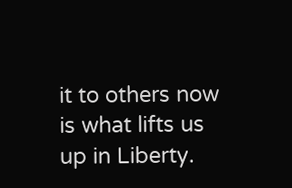it to others now is what lifts us up in Liberty.